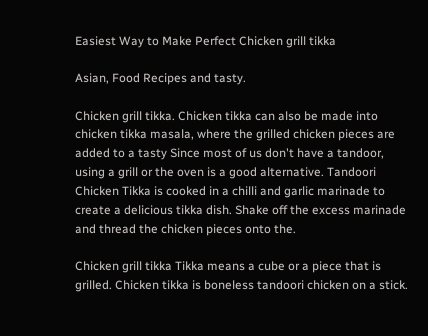Easiest Way to Make Perfect Chicken grill tikka

Asian, Food Recipes and tasty.

Chicken grill tikka. Chicken tikka can also be made into chicken tikka masala, where the grilled chicken pieces are added to a tasty Since most of us don't have a tandoor, using a grill or the oven is a good alternative. Tandoori Chicken Tikka is cooked in a chilli and garlic marinade to create a delicious tikka dish. Shake off the excess marinade and thread the chicken pieces onto the.

Chicken grill tikka Tikka means a cube or a piece that is grilled. Chicken tikka is boneless tandoori chicken on a stick.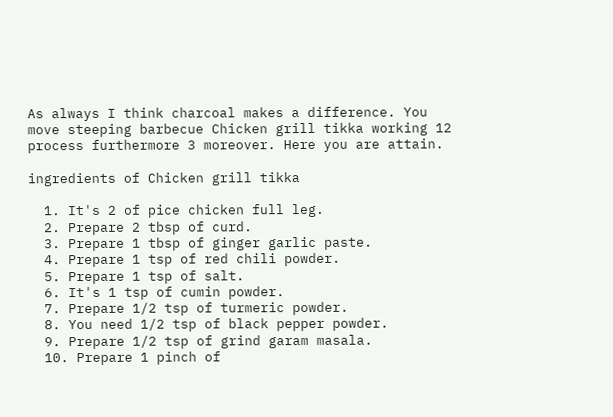As always I think charcoal makes a difference. You move steeping barbecue Chicken grill tikka working 12 process furthermore 3 moreover. Here you are attain.

ingredients of Chicken grill tikka

  1. It's 2 of pice chicken full leg.
  2. Prepare 2 tbsp of curd.
  3. Prepare 1 tbsp of ginger garlic paste.
  4. Prepare 1 tsp of red chili powder.
  5. Prepare 1 tsp of salt.
  6. It's 1 tsp of cumin powder.
  7. Prepare 1/2 tsp of turmeric powder.
  8. You need 1/2 tsp of black pepper powder.
  9. Prepare 1/2 tsp of grind garam masala.
  10. Prepare 1 pinch of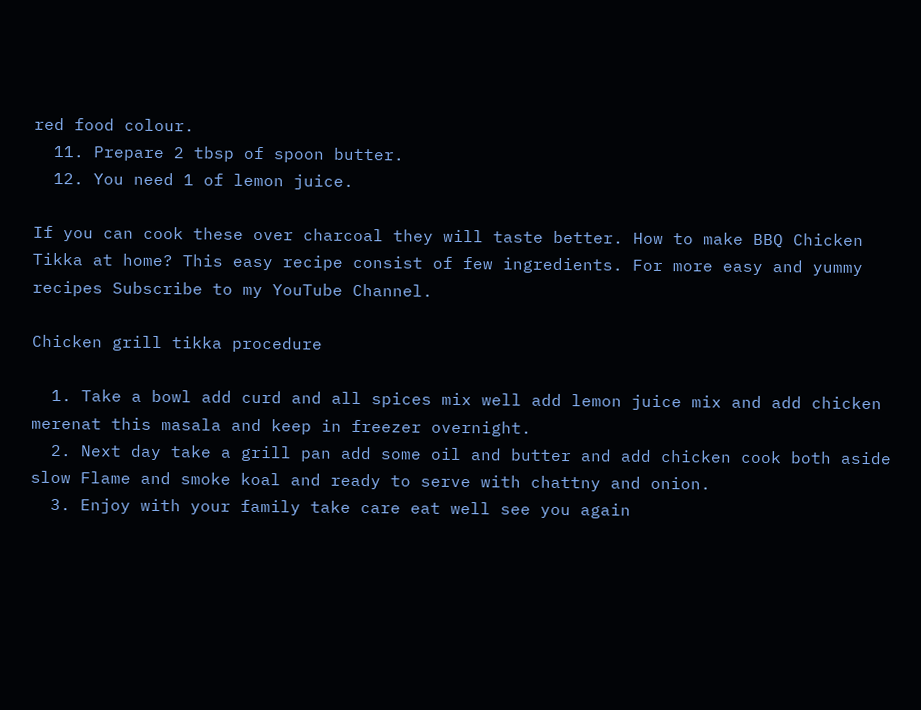red food colour.
  11. Prepare 2 tbsp of spoon butter.
  12. You need 1 of lemon juice.

If you can cook these over charcoal they will taste better. How to make BBQ Chicken Tikka at home? This easy recipe consist of few ingredients. For more easy and yummy recipes Subscribe to my YouTube Channel.

Chicken grill tikka procedure

  1. Take a bowl add curd and all spices mix well add lemon juice mix and add chicken merenat this masala and keep in freezer overnight.
  2. Next day take a grill pan add some oil and butter and add chicken cook both aside slow Flame and smoke koal and ready to serve with chattny and onion.
  3. Enjoy with your family take care eat well see you again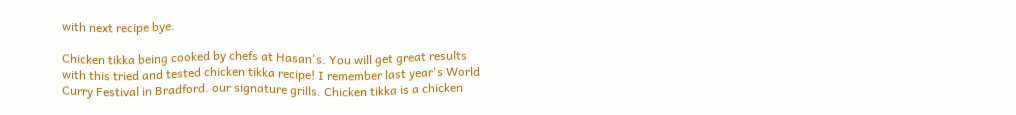with next recipe bye.

Chicken tikka being cooked by chefs at Hasan's. You will get great results with this tried and tested chicken tikka recipe! I remember last year's World Curry Festival in Bradford. our signature grills. Chicken tikka is a chicken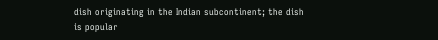dish originating in the Indian subcontinent; the dish is popular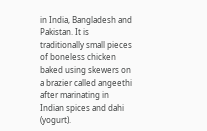in India, Bangladesh and Pakistan. It is traditionally small pieces of boneless chicken baked using skewers on a brazier called angeethi after marinating in Indian spices and dahi (yogurt).